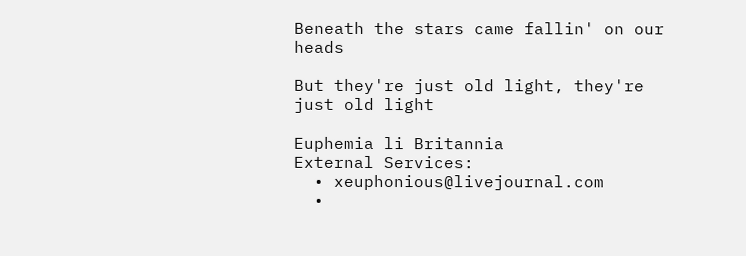Beneath the stars came fallin' on our heads

But they're just old light, they're just old light

Euphemia li Britannia
External Services:
  • xeuphonious@livejournal.com
  •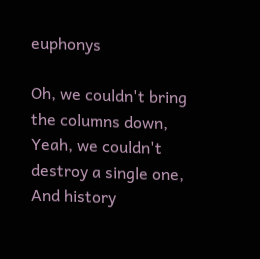euphonys

Oh, we couldn't bring the columns down,
Yeah, we couldn't destroy a single one,
And history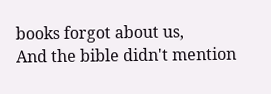books forgot about us,
And the bible didn't mention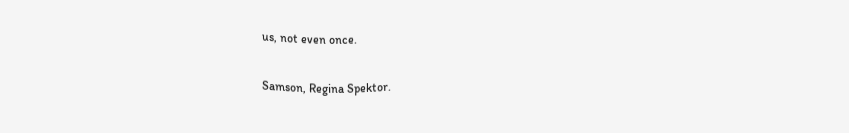us, not even once.

Samson, Regina Spektor.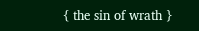{ the sin of wrath }